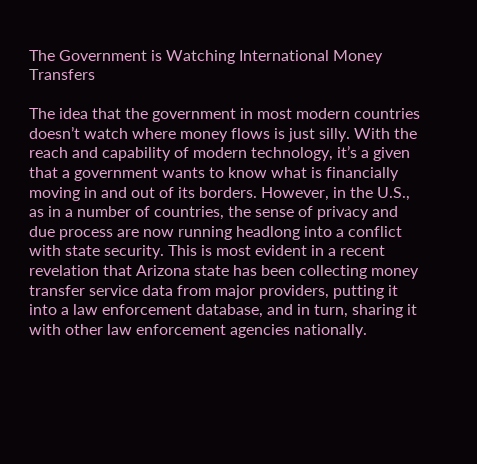The Government is Watching International Money Transfers

The idea that the government in most modern countries doesn’t watch where money flows is just silly. With the reach and capability of modern technology, it’s a given that a government wants to know what is financially moving in and out of its borders. However, in the U.S., as in a number of countries, the sense of privacy and due process are now running headlong into a conflict with state security. This is most evident in a recent revelation that Arizona state has been collecting money transfer service data from major providers, putting it into a law enforcement database, and in turn, sharing it with other law enforcement agencies nationally.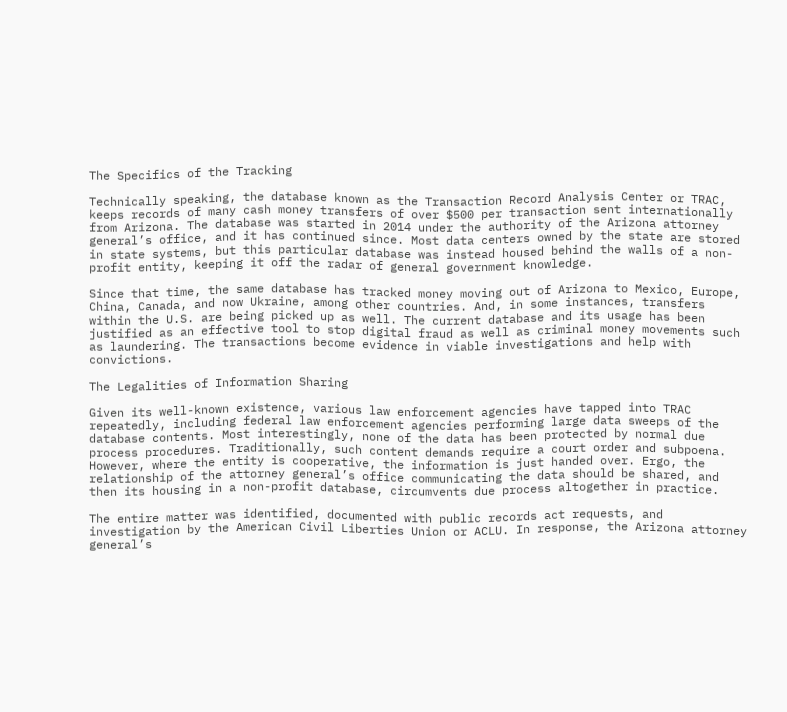The Specifics of the Tracking

Technically speaking, the database known as the Transaction Record Analysis Center or TRAC, keeps records of many cash money transfers of over $500 per transaction sent internationally from Arizona. The database was started in 2014 under the authority of the Arizona attorney general’s office, and it has continued since. Most data centers owned by the state are stored in state systems, but this particular database was instead housed behind the walls of a non-profit entity, keeping it off the radar of general government knowledge.

Since that time, the same database has tracked money moving out of Arizona to Mexico, Europe, China, Canada, and now Ukraine, among other countries. And, in some instances, transfers within the U.S. are being picked up as well. The current database and its usage has been justified as an effective tool to stop digital fraud as well as criminal money movements such as laundering. The transactions become evidence in viable investigations and help with convictions.

The Legalities of Information Sharing

Given its well-known existence, various law enforcement agencies have tapped into TRAC repeatedly, including federal law enforcement agencies performing large data sweeps of the database contents. Most interestingly, none of the data has been protected by normal due process procedures. Traditionally, such content demands require a court order and subpoena. However, where the entity is cooperative, the information is just handed over. Ergo, the relationship of the attorney general’s office communicating the data should be shared, and then its housing in a non-profit database, circumvents due process altogether in practice.

The entire matter was identified, documented with public records act requests, and investigation by the American Civil Liberties Union or ACLU. In response, the Arizona attorney general’s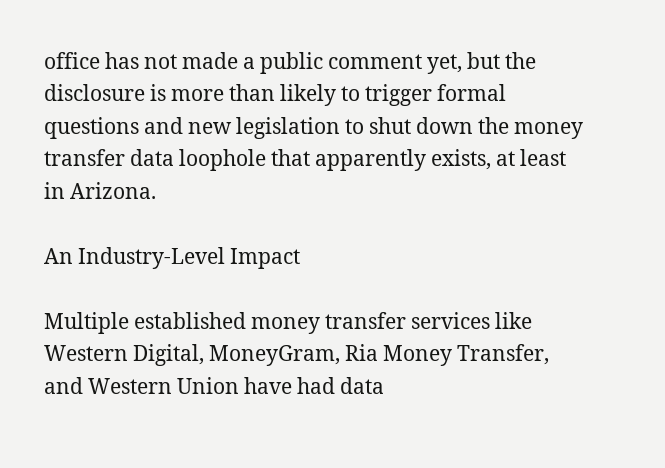office has not made a public comment yet, but the disclosure is more than likely to trigger formal questions and new legislation to shut down the money transfer data loophole that apparently exists, at least in Arizona.

An Industry-Level Impact

Multiple established money transfer services like Western Digital, MoneyGram, Ria Money Transfer, and Western Union have had data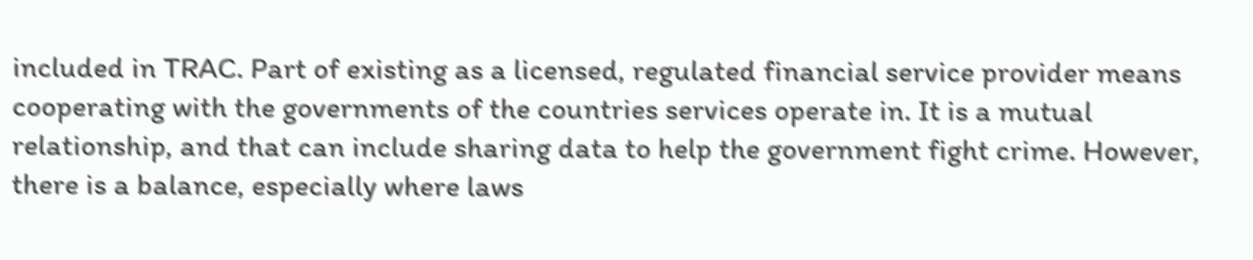included in TRAC. Part of existing as a licensed, regulated financial service provider means cooperating with the governments of the countries services operate in. It is a mutual relationship, and that can include sharing data to help the government fight crime. However, there is a balance, especially where laws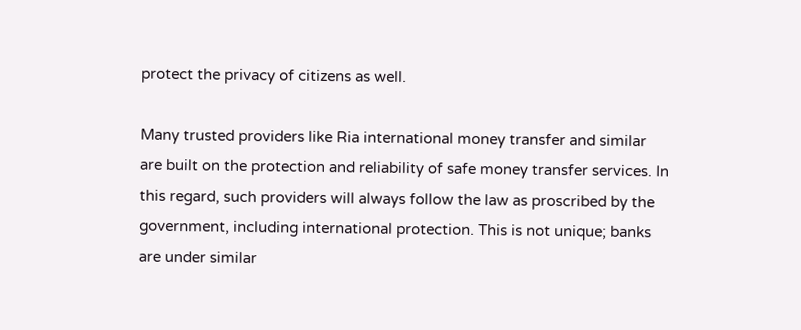protect the privacy of citizens as well.

Many trusted providers like Ria international money transfer and similar are built on the protection and reliability of safe money transfer services. In this regard, such providers will always follow the law as proscribed by the government, including international protection. This is not unique; banks are under similar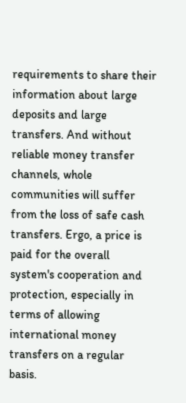requirements to share their information about large deposits and large transfers. And without reliable money transfer channels, whole communities will suffer from the loss of safe cash transfers. Ergo, a price is paid for the overall system's cooperation and protection, especially in terms of allowing international money transfers on a regular basis.